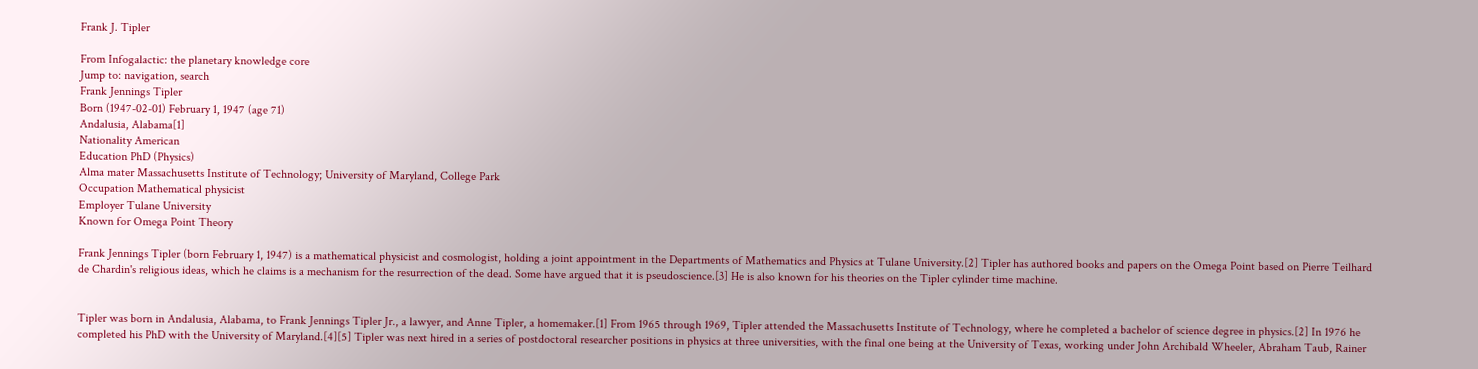Frank J. Tipler

From Infogalactic: the planetary knowledge core
Jump to: navigation, search
Frank Jennings Tipler
Born (1947-02-01) February 1, 1947 (age 71)
Andalusia, Alabama[1]
Nationality American
Education PhD (Physics)
Alma mater Massachusetts Institute of Technology; University of Maryland, College Park
Occupation Mathematical physicist
Employer Tulane University
Known for Omega Point Theory

Frank Jennings Tipler (born February 1, 1947) is a mathematical physicist and cosmologist, holding a joint appointment in the Departments of Mathematics and Physics at Tulane University.[2] Tipler has authored books and papers on the Omega Point based on Pierre Teilhard de Chardin's religious ideas, which he claims is a mechanism for the resurrection of the dead. Some have argued that it is pseudoscience.[3] He is also known for his theories on the Tipler cylinder time machine.


Tipler was born in Andalusia, Alabama, to Frank Jennings Tipler Jr., a lawyer, and Anne Tipler, a homemaker.[1] From 1965 through 1969, Tipler attended the Massachusetts Institute of Technology, where he completed a bachelor of science degree in physics.[2] In 1976 he completed his PhD with the University of Maryland.[4][5] Tipler was next hired in a series of postdoctoral researcher positions in physics at three universities, with the final one being at the University of Texas, working under John Archibald Wheeler, Abraham Taub, Rainer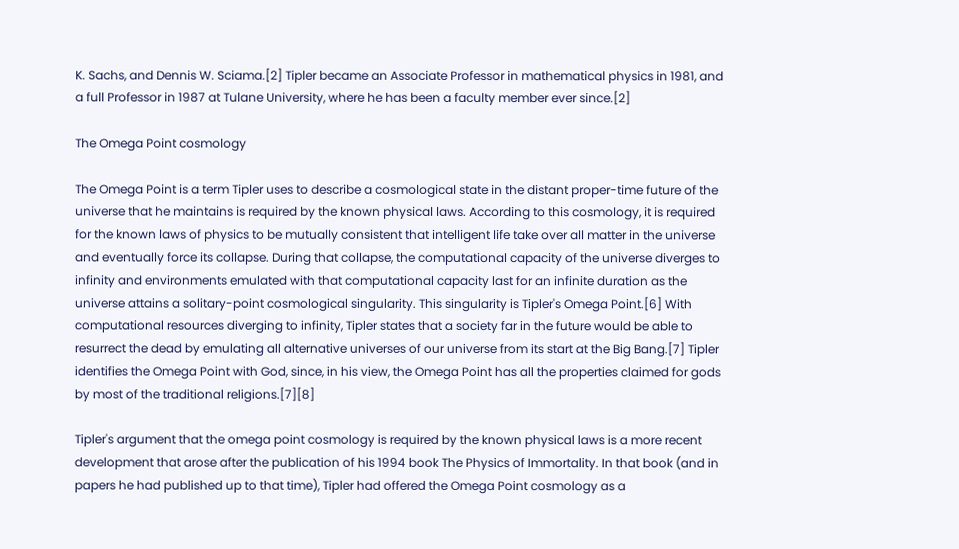K. Sachs, and Dennis W. Sciama.[2] Tipler became an Associate Professor in mathematical physics in 1981, and a full Professor in 1987 at Tulane University, where he has been a faculty member ever since.[2]

The Omega Point cosmology

The Omega Point is a term Tipler uses to describe a cosmological state in the distant proper-time future of the universe that he maintains is required by the known physical laws. According to this cosmology, it is required for the known laws of physics to be mutually consistent that intelligent life take over all matter in the universe and eventually force its collapse. During that collapse, the computational capacity of the universe diverges to infinity and environments emulated with that computational capacity last for an infinite duration as the universe attains a solitary-point cosmological singularity. This singularity is Tipler's Omega Point.[6] With computational resources diverging to infinity, Tipler states that a society far in the future would be able to resurrect the dead by emulating all alternative universes of our universe from its start at the Big Bang.[7] Tipler identifies the Omega Point with God, since, in his view, the Omega Point has all the properties claimed for gods by most of the traditional religions.[7][8]

Tipler's argument that the omega point cosmology is required by the known physical laws is a more recent development that arose after the publication of his 1994 book The Physics of Immortality. In that book (and in papers he had published up to that time), Tipler had offered the Omega Point cosmology as a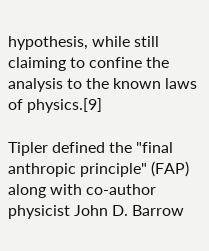hypothesis, while still claiming to confine the analysis to the known laws of physics.[9]

Tipler defined the "final anthropic principle" (FAP) along with co-author physicist John D. Barrow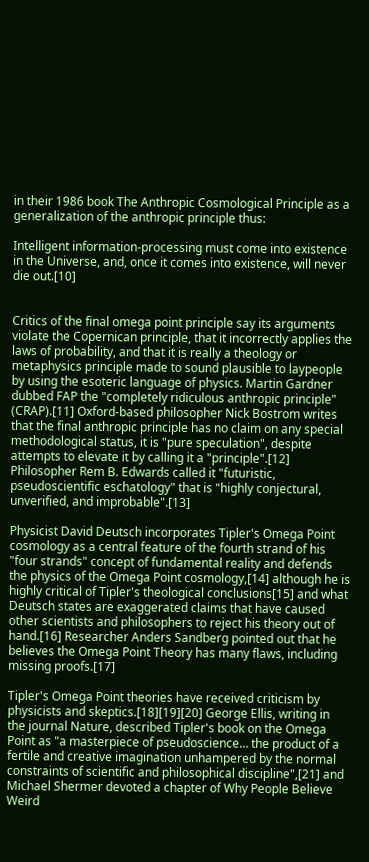in their 1986 book The Anthropic Cosmological Principle as a generalization of the anthropic principle thus:

Intelligent information-processing must come into existence in the Universe, and, once it comes into existence, will never die out.[10]


Critics of the final omega point principle say its arguments violate the Copernican principle, that it incorrectly applies the laws of probability, and that it is really a theology or metaphysics principle made to sound plausible to laypeople by using the esoteric language of physics. Martin Gardner dubbed FAP the "completely ridiculous anthropic principle" (CRAP).[11] Oxford-based philosopher Nick Bostrom writes that the final anthropic principle has no claim on any special methodological status, it is "pure speculation", despite attempts to elevate it by calling it a "principle".[12] Philosopher Rem B. Edwards called it "futuristic, pseudoscientific eschatology" that is "highly conjectural, unverified, and improbable".[13]

Physicist David Deutsch incorporates Tipler's Omega Point cosmology as a central feature of the fourth strand of his "four strands" concept of fundamental reality and defends the physics of the Omega Point cosmology,[14] although he is highly critical of Tipler's theological conclusions[15] and what Deutsch states are exaggerated claims that have caused other scientists and philosophers to reject his theory out of hand.[16] Researcher Anders Sandberg pointed out that he believes the Omega Point Theory has many flaws, including missing proofs.[17]

Tipler's Omega Point theories have received criticism by physicists and skeptics.[18][19][20] George Ellis, writing in the journal Nature, described Tipler's book on the Omega Point as "a masterpiece of pseudoscience… the product of a fertile and creative imagination unhampered by the normal constraints of scientific and philosophical discipline",[21] and Michael Shermer devoted a chapter of Why People Believe Weird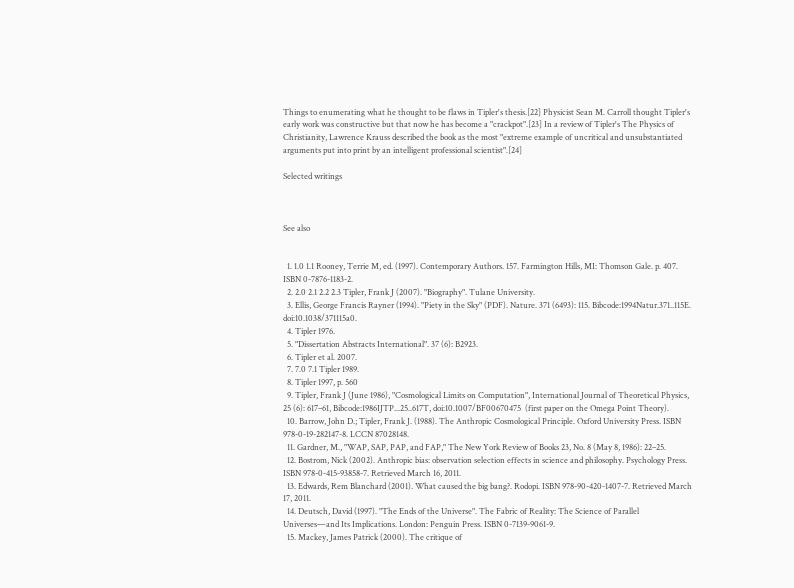Things to enumerating what he thought to be flaws in Tipler's thesis.[22] Physicist Sean M. Carroll thought Tipler's early work was constructive but that now he has become a "crackpot".[23] In a review of Tipler's The Physics of Christianity, Lawrence Krauss described the book as the most "extreme example of uncritical and unsubstantiated arguments put into print by an intelligent professional scientist".[24]

Selected writings



See also


  1. 1.0 1.1 Rooney, Terrie M, ed. (1997). Contemporary Authors. 157. Farmington Hills, MI: Thomson Gale. p. 407. ISBN 0-7876-1183-2.
  2. 2.0 2.1 2.2 2.3 Tipler, Frank J (2007). "Biography". Tulane University.
  3. Ellis, George Francis Rayner (1994). "Piety in the Sky" (PDF). Nature. 371 (6493): 115. Bibcode:1994Natur.371..115E. doi:10.1038/371115a0.
  4. Tipler 1976.
  5. "Dissertation Abstracts International". 37 (6): B2923.
  6. Tipler et al. 2007.
  7. 7.0 7.1 Tipler 1989.
  8. Tipler 1997, p. 560
  9. Tipler, Frank J (June 1986), "Cosmological Limits on Computation", International Journal of Theoretical Physics, 25 (6): 617–61, Bibcode:1986IJTP...25..617T, doi:10.1007/BF00670475  (first paper on the Omega Point Theory).
  10. Barrow, John D.; Tipler, Frank J. (1988). The Anthropic Cosmological Principle. Oxford University Press. ISBN 978-0-19-282147-8. LCCN 87028148.
  11. Gardner, M., "WAP, SAP, PAP, and FAP," The New York Review of Books 23, No. 8 (May 8, 1986): 22–25.
  12. Bostrom, Nick (2002). Anthropic bias: observation selection effects in science and philosophy. Psychology Press. ISBN 978-0-415-93858-7. Retrieved March 16, 2011.
  13. Edwards, Rem Blanchard (2001). What caused the big bang?. Rodopi. ISBN 978-90-420-1407-7. Retrieved March 17, 2011.
  14. Deutsch, David (1997). "The Ends of the Universe". The Fabric of Reality: The Science of Parallel Universes—and Its Implications. London: Penguin Press. ISBN 0-7139-9061-9.
  15. Mackey, James Patrick (2000). The critique of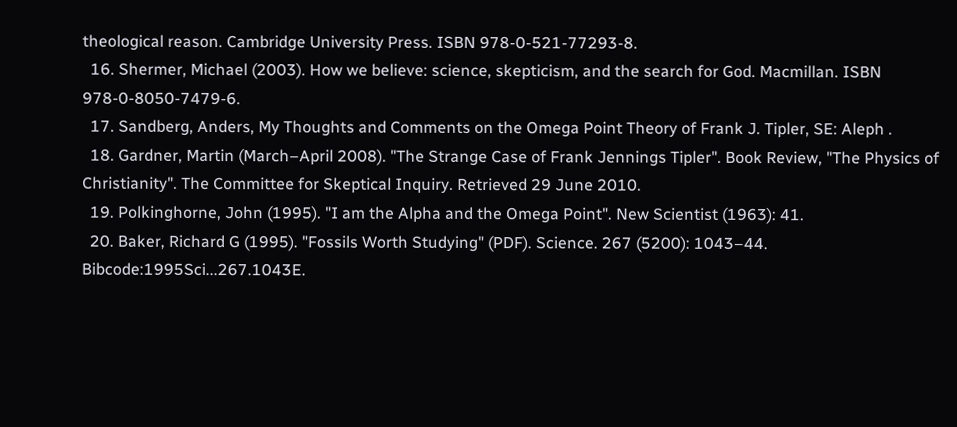theological reason. Cambridge University Press. ISBN 978-0-521-77293-8.
  16. Shermer, Michael (2003). How we believe: science, skepticism, and the search for God. Macmillan. ISBN 978-0-8050-7479-6.
  17. Sandberg, Anders, My Thoughts and Comments on the Omega Point Theory of Frank J. Tipler, SE: Aleph .
  18. Gardner, Martin (March–April 2008). "The Strange Case of Frank Jennings Tipler". Book Review, "The Physics of Christianity". The Committee for Skeptical Inquiry. Retrieved 29 June 2010.
  19. Polkinghorne, John (1995). "I am the Alpha and the Omega Point". New Scientist (1963): 41.
  20. Baker, Richard G (1995). "Fossils Worth Studying" (PDF). Science. 267 (5200): 1043–44. Bibcode:1995Sci...267.1043E.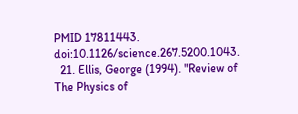PMID 17811443. doi:10.1126/science.267.5200.1043.
  21. Ellis, George (1994). "Review of The Physics of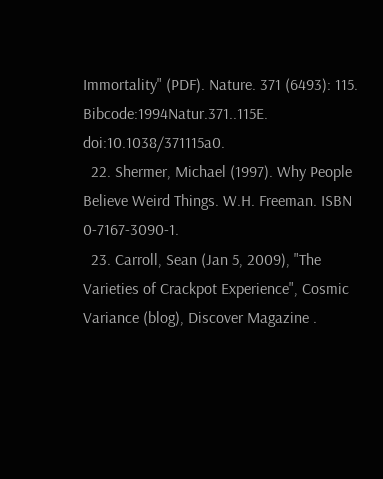Immortality" (PDF). Nature. 371 (6493): 115. Bibcode:1994Natur.371..115E. doi:10.1038/371115a0.
  22. Shermer, Michael (1997). Why People Believe Weird Things. W.H. Freeman. ISBN 0-7167-3090-1.
  23. Carroll, Sean (Jan 5, 2009), "The Varieties of Crackpot Experience", Cosmic Variance (blog), Discover Magazine .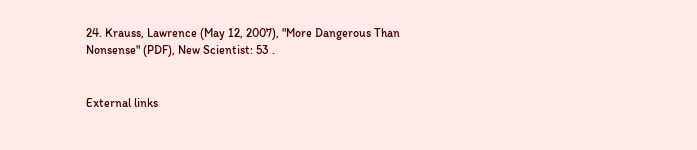24. Krauss, Lawrence (May 12, 2007), "More Dangerous Than Nonsense" (PDF), New Scientist: 53 .


External links